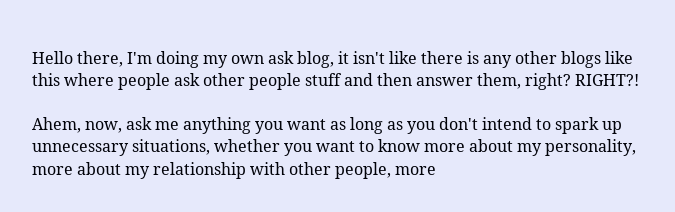Hello there, I'm doing my own ask blog, it isn't like there is any other blogs like this where people ask other people stuff and then answer them, right? RIGHT?!

Ahem, now, ask me anything you want as long as you don't intend to spark up unnecessary situations, whether you want to know more about my personality, more about my relationship with other people, more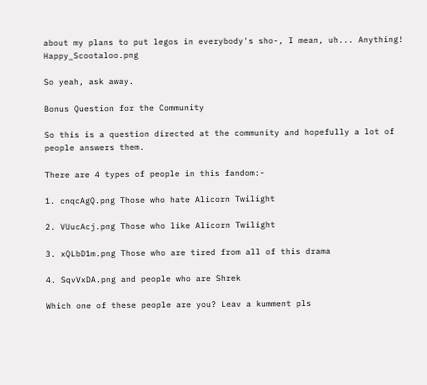about my plans to put legos in everybody's sho-, I mean, uh... Anything! Happy_Scootaloo.png

So yeah, ask away.

Bonus Question for the Community

So this is a question directed at the community and hopefully a lot of people answers them.

There are 4 types of people in this fandom:-

1. cnqcAgQ.png Those who hate Alicorn Twilight

2. VUucAcj.png Those who like Alicorn Twilight

3. xQLbD1m.png Those who are tired from all of this drama

4. SqvVxDA.png and people who are Shrek

Which one of these people are you? Leav a kumment pls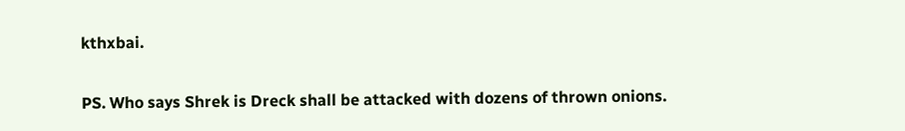kthxbai.

PS. Who says Shrek is Dreck shall be attacked with dozens of thrown onions.